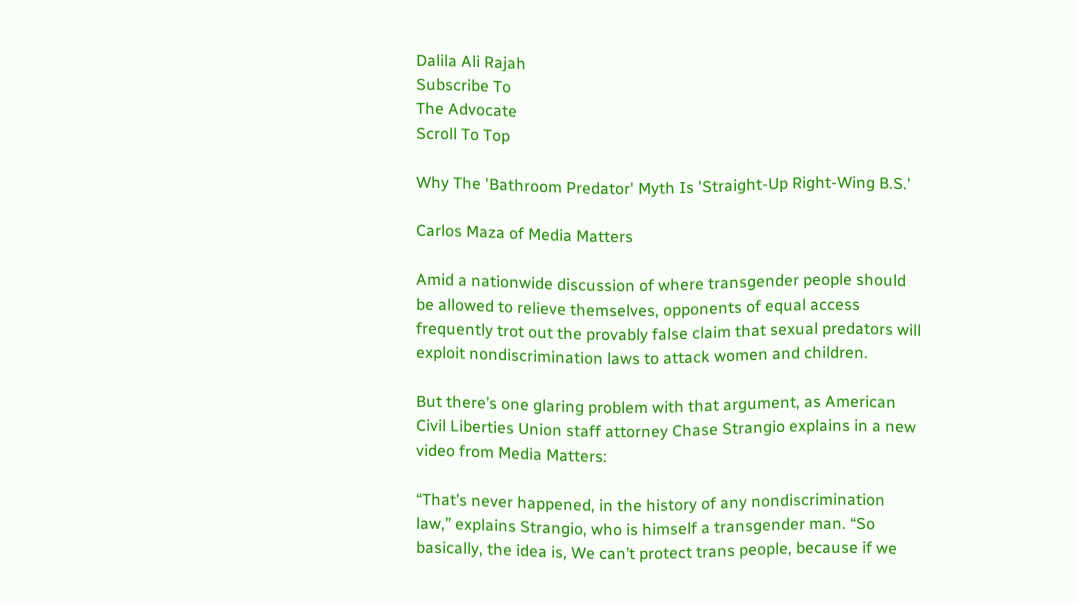Dalila Ali Rajah
Subscribe To
The Advocate
Scroll To Top

Why The 'Bathroom Predator' Myth Is 'Straight-Up Right-Wing B.S.'

Carlos Maza of Media Matters

Amid a nationwide discussion of where transgender people should be allowed to relieve themselves, opponents of equal access frequently trot out the provably false claim that sexual predators will exploit nondiscrimination laws to attack women and children.

But there’s one glaring problem with that argument, as American Civil Liberties Union staff attorney Chase Strangio explains in a new video from Media Matters:

“That’s never happened, in the history of any nondiscrimination law,” explains Strangio, who is himself a transgender man. “So basically, the idea is, We can’t protect trans people, because if we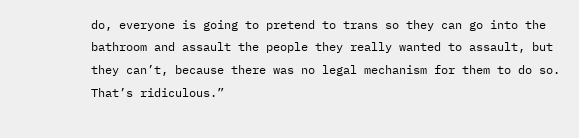do, everyone is going to pretend to trans so they can go into the bathroom and assault the people they really wanted to assault, but they can’t, because there was no legal mechanism for them to do so. That’s ridiculous.”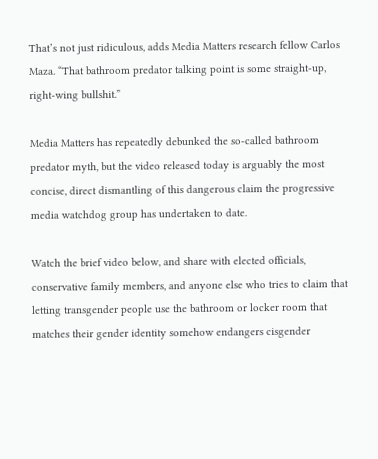That’s not just ridiculous, adds Media Matters research fellow Carlos Maza. “That bathroom predator talking point is some straight-up, right-wing bullshit.”

Media Matters has repeatedly debunked the so-called bathroom predator myth, but the video released today is arguably the most concise, direct dismantling of this dangerous claim the progressive media watchdog group has undertaken to date.

Watch the brief video below, and share with elected officials, conservative family members, and anyone else who tries to claim that letting transgender people use the bathroom or locker room that matches their gender identity somehow endangers cisgender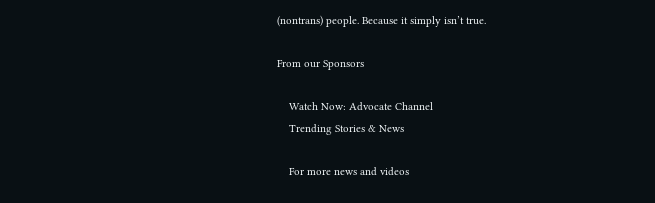(nontrans) people. Because it simply isn’t true.

From our Sponsors

    Watch Now: Advocate Channel
    Trending Stories & News

    For more news and videos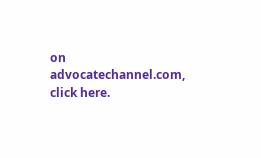on advocatechannel.com, click here.